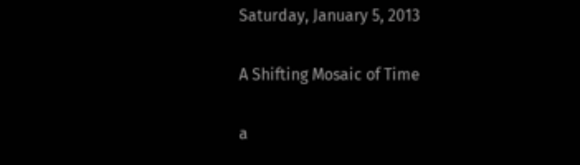Saturday, January 5, 2013

A Shifting Mosaic of Time

a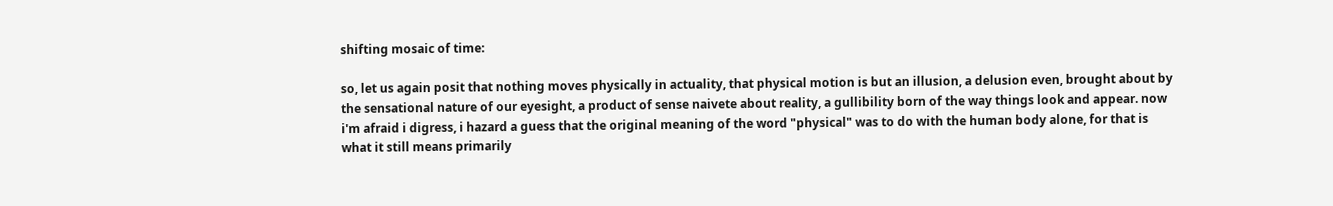shifting mosaic of time:

so, let us again posit that nothing moves physically in actuality, that physical motion is but an illusion, a delusion even, brought about by the sensational nature of our eyesight, a product of sense naivete about reality, a gullibility born of the way things look and appear. now i'm afraid i digress, i hazard a guess that the original meaning of the word "physical" was to do with the human body alone, for that is what it still means primarily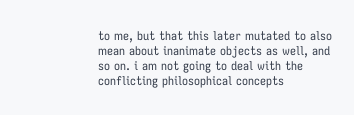to me, but that this later mutated to also mean about inanimate objects as well, and so on. i am not going to deal with the conflicting philosophical concepts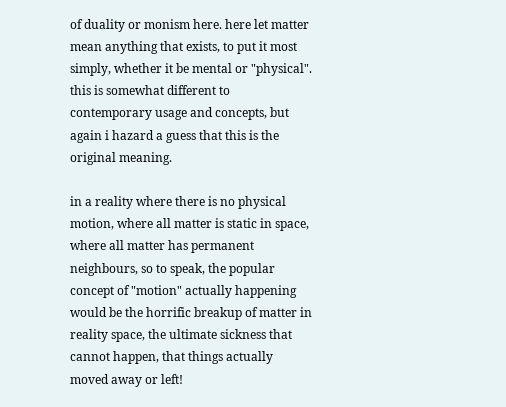of duality or monism here. here let matter mean anything that exists, to put it most simply, whether it be mental or "physical". this is somewhat different to contemporary usage and concepts, but again i hazard a guess that this is the original meaning.

in a reality where there is no physical motion, where all matter is static in space, where all matter has permanent neighbours, so to speak, the popular concept of "motion" actually happening would be the horrific breakup of matter in reality space, the ultimate sickness that cannot happen, that things actually moved away or left!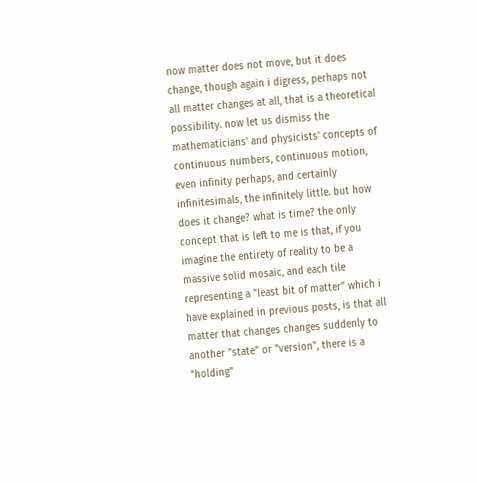now matter does not move, but it does change, though again i digress, perhaps not all matter changes at all, that is a theoretical possibility. now let us dismiss the mathematicians' and physicists' concepts of continuous numbers, continuous motion, even infinity perhaps, and certainly infinitesimals, the infinitely little. but how does it change? what is time? the only concept that is left to me is that, if you imagine the entirety of reality to be a massive solid mosaic, and each tile representing a "least bit of matter" which i have explained in previous posts, is that all matter that changes changes suddenly to another "state" or "version", there is a "holding"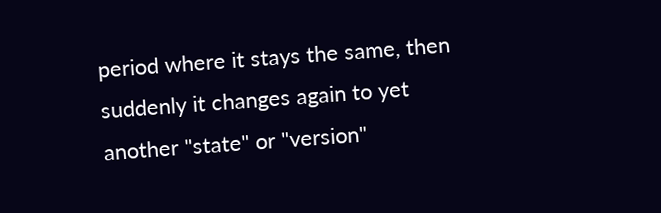period where it stays the same, then suddenly it changes again to yet another "state" or "version"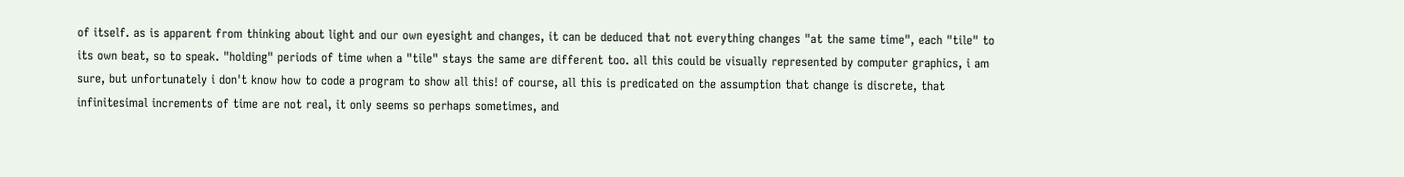of itself. as is apparent from thinking about light and our own eyesight and changes, it can be deduced that not everything changes "at the same time", each "tile" to its own beat, so to speak. "holding" periods of time when a "tile" stays the same are different too. all this could be visually represented by computer graphics, i am sure, but unfortunately i don't know how to code a program to show all this! of course, all this is predicated on the assumption that change is discrete, that infinitesimal increments of time are not real, it only seems so perhaps sometimes, and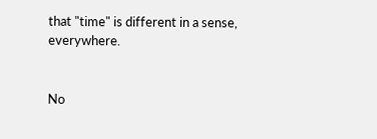that "time" is different in a sense, everywhere.


No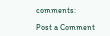comments:

Post a Comment